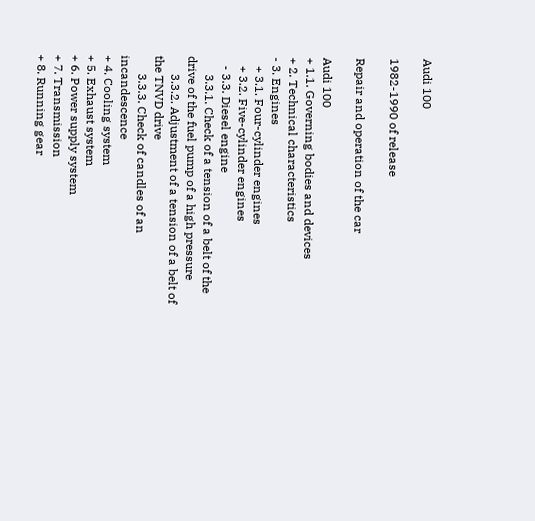Audi 100

1982-1990 of release

Repair and operation of the car

Audi 100
+ 1.1. Governing bodies and devices
+ 2. Technical characteristics
- 3. Engines
   + 3.1. Four-cylinder engines
   + 3.2. Five-cylinder engines
   - 3.3. Diesel engine
      3.3.1. Check of a tension of a belt of the drive of the fuel pump of a high pressure
      3.3.2. Adjustment of a tension of a belt of the TNVD drive
      3.3.3. Check of candles of an incandescence
+ 4. Cooling system
+ 5. Exhaust system
+ 6. Power supply system
+ 7. Transmission
+ 8. Running gear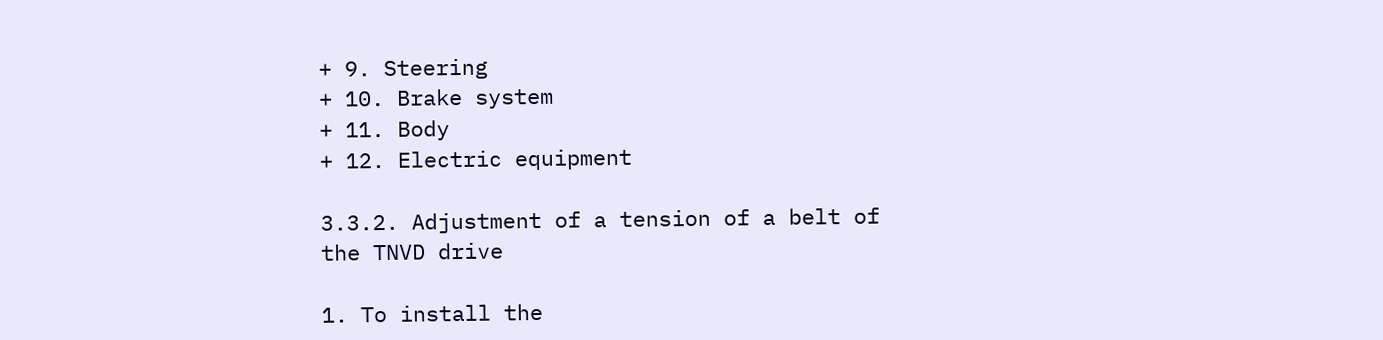+ 9. Steering
+ 10. Brake system
+ 11. Body
+ 12. Electric equipment

3.3.2. Adjustment of a tension of a belt of the TNVD drive

1. To install the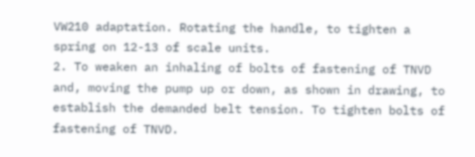VW210 adaptation. Rotating the handle, to tighten a spring on 12-13 of scale units.
2. To weaken an inhaling of bolts of fastening of TNVD and, moving the pump up or down, as shown in drawing, to establish the demanded belt tension. To tighten bolts of fastening of TNVD.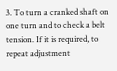3. To turn a cranked shaft on one turn and to check a belt tension. If it is required, to repeat adjustment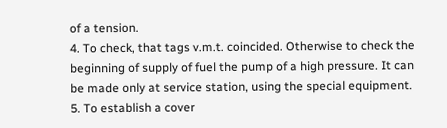of a tension.
4. To check, that tags v.m.t. coincided. Otherwise to check the beginning of supply of fuel the pump of a high pressure. It can be made only at service station, using the special equipment.
5. To establish a cover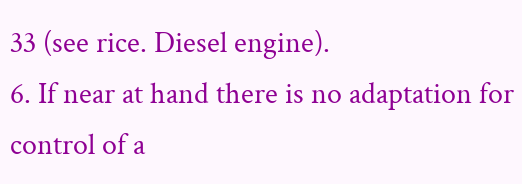33 (see rice. Diesel engine).
6. If near at hand there is no adaptation for control of a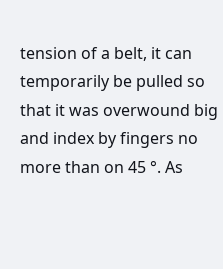tension of a belt, it can temporarily be pulled so that it was overwound big and index by fingers no more than on 45 °. As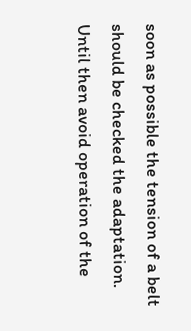soon as possible the tension of a belt should be checked the adaptation. Until then avoid operation of the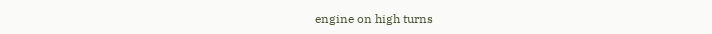engine on high turns